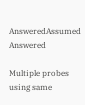AnsweredAssumed Answered

Multiple probes using same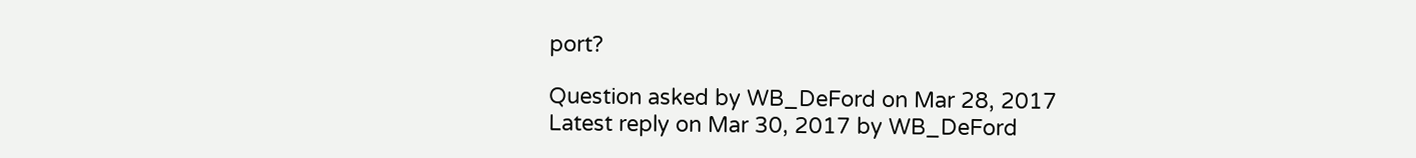port?

Question asked by WB_DeFord on Mar 28, 2017
Latest reply on Mar 30, 2017 by WB_DeFord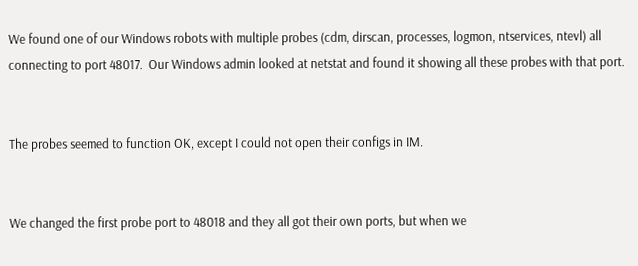We found one of our Windows robots with multiple probes (cdm, dirscan, processes, logmon, ntservices, ntevl) all connecting to port 48017.  Our Windows admin looked at netstat and found it showing all these probes with that port.


The probes seemed to function OK, except I could not open their configs in IM.


We changed the first probe port to 48018 and they all got their own ports, but when we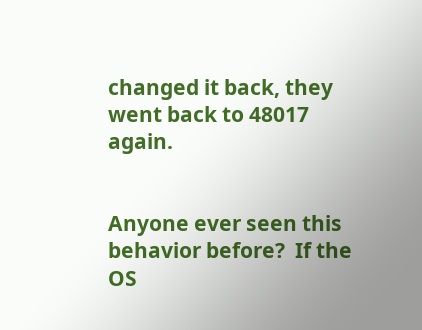changed it back, they went back to 48017 again.


Anyone ever seen this behavior before?  If the OS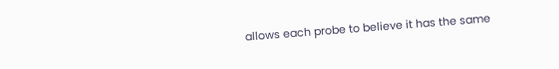allows each probe to believe it has the same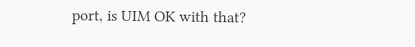port, is UIM OK with that?